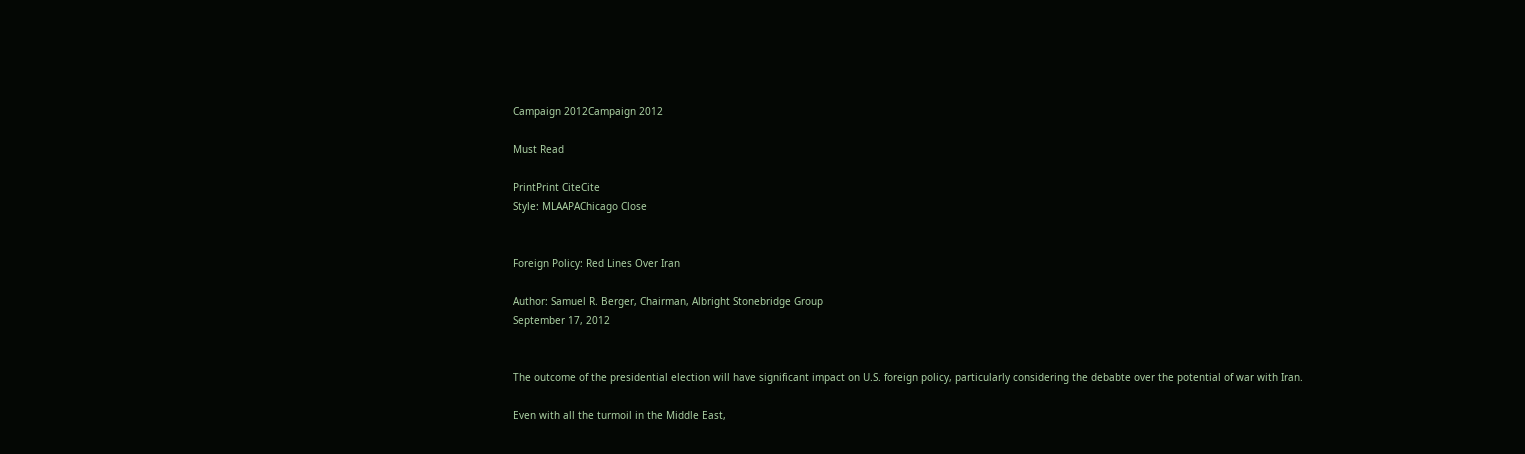Campaign 2012Campaign 2012

Must Read

PrintPrint CiteCite
Style: MLAAPAChicago Close


Foreign Policy: Red Lines Over Iran

Author: Samuel R. Berger, Chairman, Albright Stonebridge Group
September 17, 2012


The outcome of the presidential election will have significant impact on U.S. foreign policy, particularly considering the debabte over the potential of war with Iran.

Even with all the turmoil in the Middle East,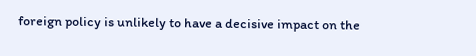foreign policy is unlikely to have a decisive impact on the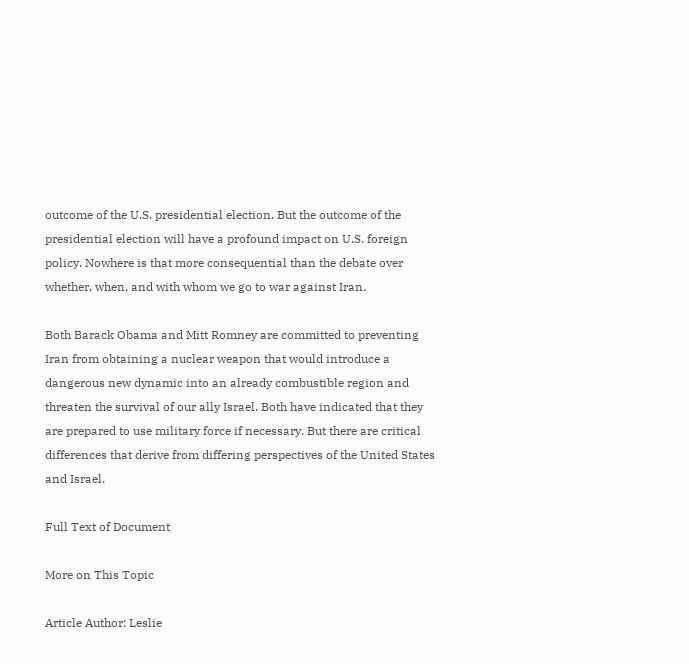outcome of the U.S. presidential election. But the outcome of the presidential election will have a profound impact on U.S. foreign policy. Nowhere is that more consequential than the debate over whether, when, and with whom we go to war against Iran.

Both Barack Obama and Mitt Romney are committed to preventing Iran from obtaining a nuclear weapon that would introduce a dangerous new dynamic into an already combustible region and threaten the survival of our ally Israel. Both have indicated that they are prepared to use military force if necessary. But there are critical differences that derive from differing perspectives of the United States and Israel.

Full Text of Document

More on This Topic

Article Author: Leslie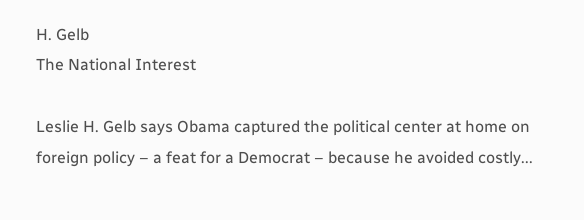H. Gelb
The National Interest

Leslie H. Gelb says Obama captured the political center at home on foreign policy – a feat for a Democrat – because he avoided costly...